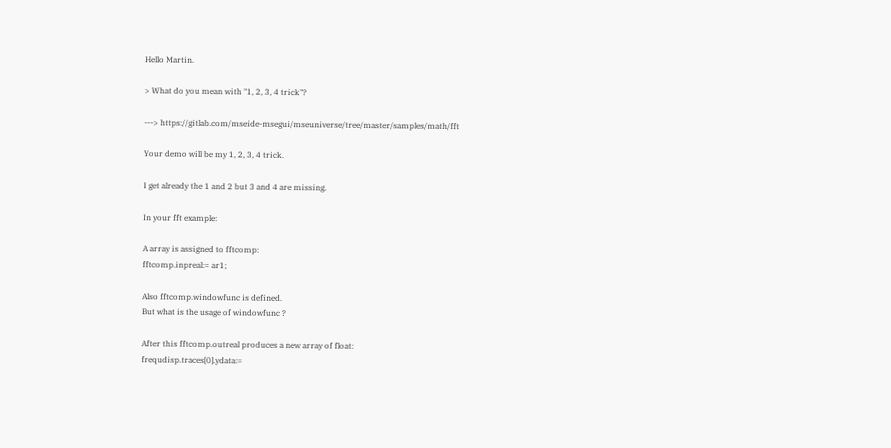Hello Martin.

> What do you mean with "1, 2, 3, 4 trick"?

---> https://gitlab.com/mseide-msegui/mseuniverse/tree/master/samples/math/fft

Your demo will be my 1, 2, 3, 4 trick.

I get already the 1 and 2 but 3 and 4 are missing.

In your fft example:

A array is assigned to fftcomp:
fftcomp.inpreal:= ar1;

Also fftcomp.windowfunc is defined.
But what is the usage of windowfunc ?

After this fftcomp.outreal produces a new array of float:
frequdisp.traces[0].ydata:=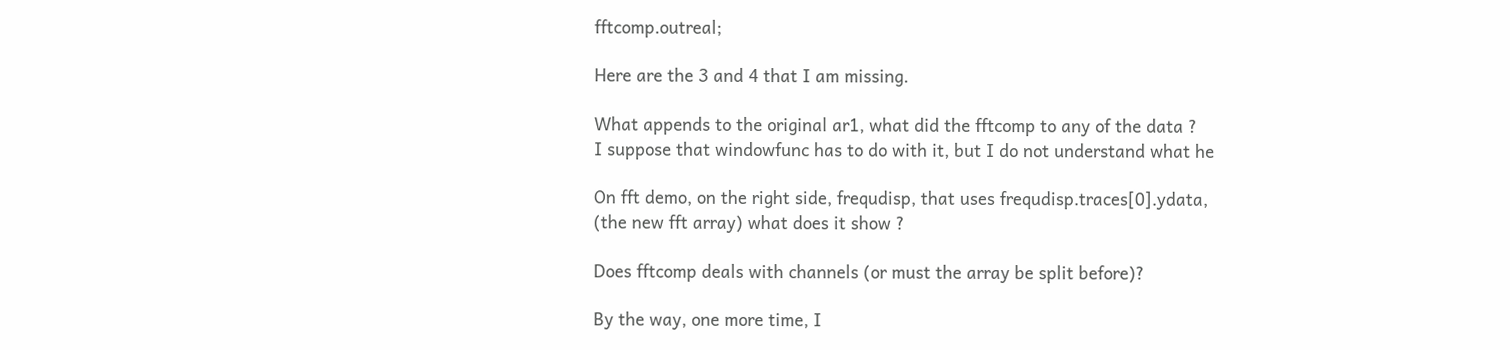fftcomp.outreal;

Here are the 3 and 4 that I am missing.

What appends to the original ar1, what did the fftcomp to any of the data ?
I suppose that windowfunc has to do with it, but I do not understand what he

On fft demo, on the right side, frequdisp, that uses frequdisp.traces[0].ydata,
(the new fft array) what does it show ?

Does fftcomp deals with channels (or must the array be split before)?

By the way, one more time, I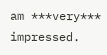am ***very*** impressed.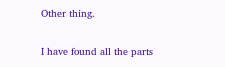Other thing.

I have found all the parts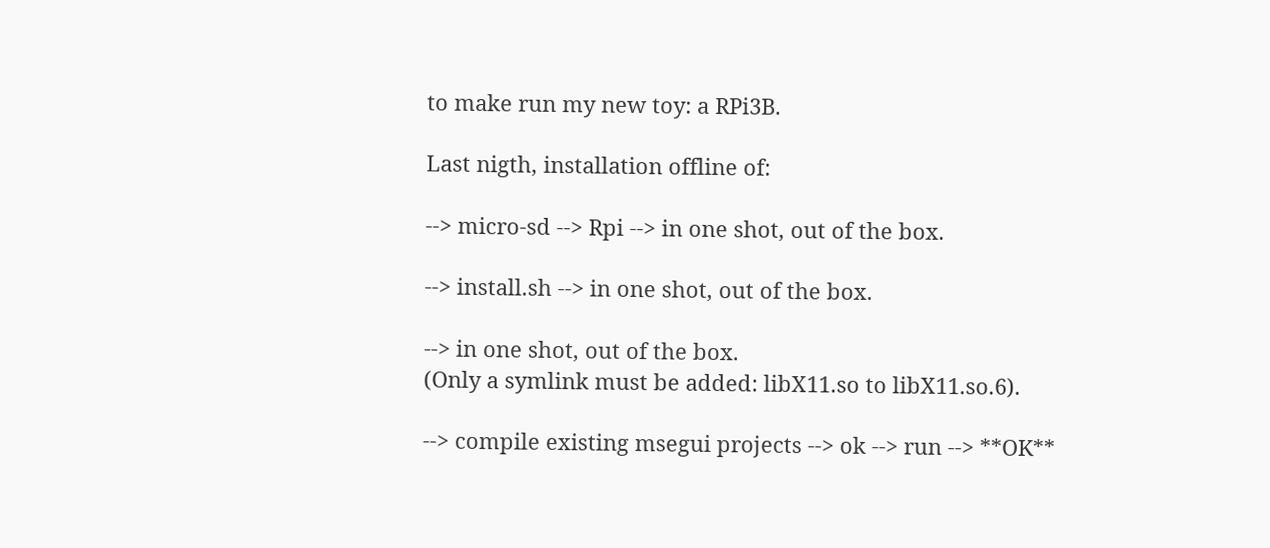to make run my new toy: a RPi3B.

Last nigth, installation offline of:

--> micro-sd --> Rpi --> in one shot, out of the box.

--> install.sh --> in one shot, out of the box.

--> in one shot, out of the box.
(Only a symlink must be added: libX11.so to libX11.so.6).

--> compile existing msegui projects --> ok --> run --> **OK**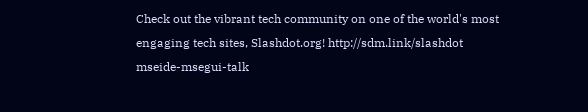Check out the vibrant tech community on one of the world's most
engaging tech sites, Slashdot.org! http://sdm.link/slashdot
mseide-msegui-talk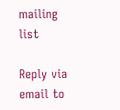mailing list

Reply via email to